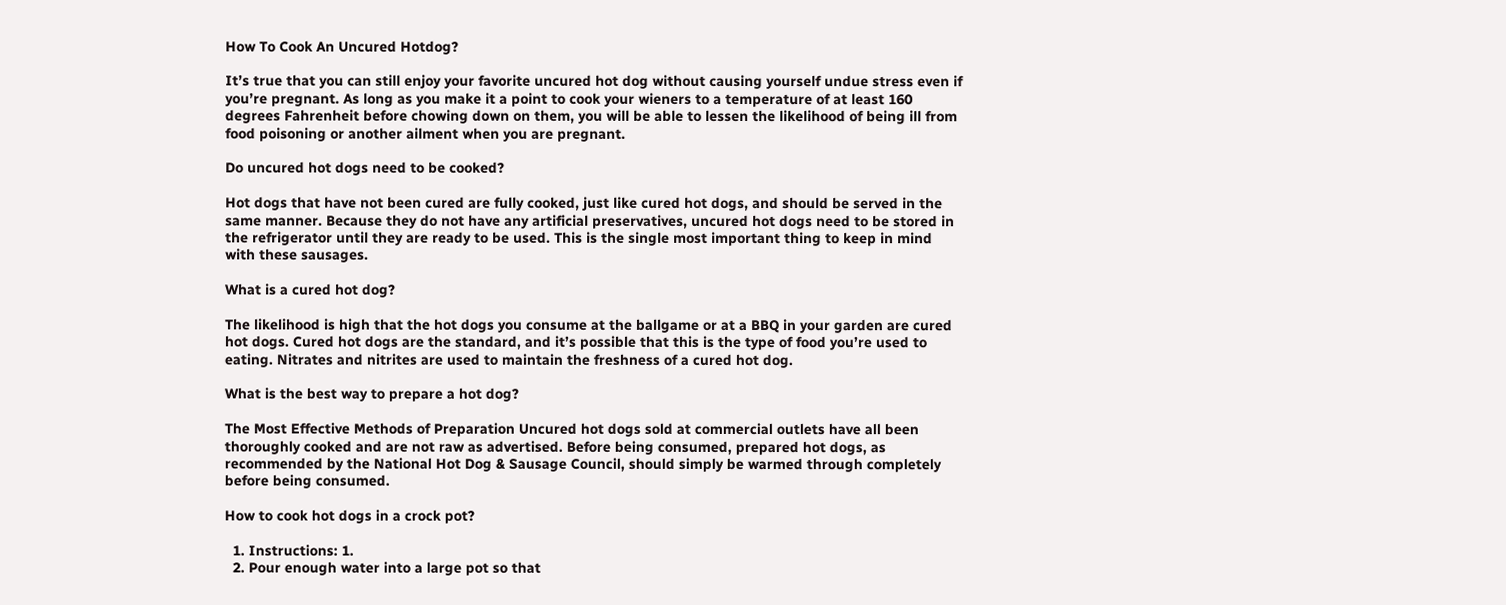How To Cook An Uncured Hotdog?

It’s true that you can still enjoy your favorite uncured hot dog without causing yourself undue stress even if you’re pregnant. As long as you make it a point to cook your wieners to a temperature of at least 160 degrees Fahrenheit before chowing down on them, you will be able to lessen the likelihood of being ill from food poisoning or another ailment when you are pregnant.

Do uncured hot dogs need to be cooked?

Hot dogs that have not been cured are fully cooked, just like cured hot dogs, and should be served in the same manner. Because they do not have any artificial preservatives, uncured hot dogs need to be stored in the refrigerator until they are ready to be used. This is the single most important thing to keep in mind with these sausages.

What is a cured hot dog?

The likelihood is high that the hot dogs you consume at the ballgame or at a BBQ in your garden are cured hot dogs. Cured hot dogs are the standard, and it’s possible that this is the type of food you’re used to eating. Nitrates and nitrites are used to maintain the freshness of a cured hot dog.

What is the best way to prepare a hot dog?

The Most Effective Methods of Preparation Uncured hot dogs sold at commercial outlets have all been thoroughly cooked and are not raw as advertised. Before being consumed, prepared hot dogs, as recommended by the National Hot Dog & Sausage Council, should simply be warmed through completely before being consumed.

How to cook hot dogs in a crock pot?

  1. Instructions: 1.
  2. Pour enough water into a large pot so that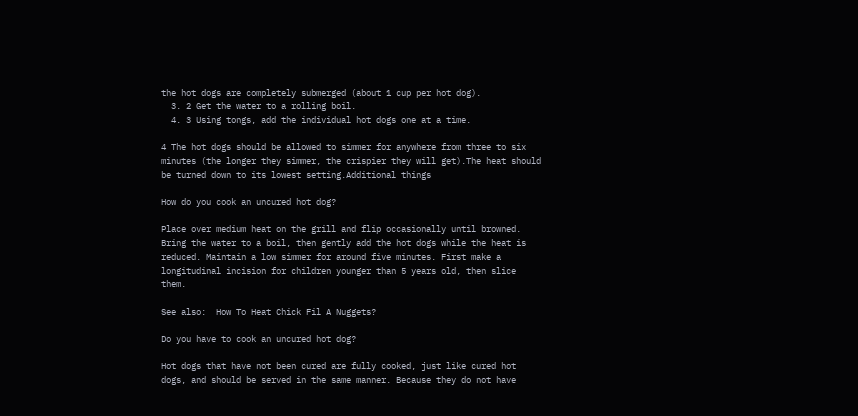the hot dogs are completely submerged (about 1 cup per hot dog).
  3. 2 Get the water to a rolling boil.
  4. 3 Using tongs, add the individual hot dogs one at a time.

4 The hot dogs should be allowed to simmer for anywhere from three to six minutes (the longer they simmer, the crispier they will get).The heat should be turned down to its lowest setting.Additional things

How do you cook an uncured hot dog?

Place over medium heat on the grill and flip occasionally until browned. Bring the water to a boil, then gently add the hot dogs while the heat is reduced. Maintain a low simmer for around five minutes. First make a longitudinal incision for children younger than 5 years old, then slice them.

See also:  How To Heat Chick Fil A Nuggets?

Do you have to cook an uncured hot dog?

Hot dogs that have not been cured are fully cooked, just like cured hot dogs, and should be served in the same manner. Because they do not have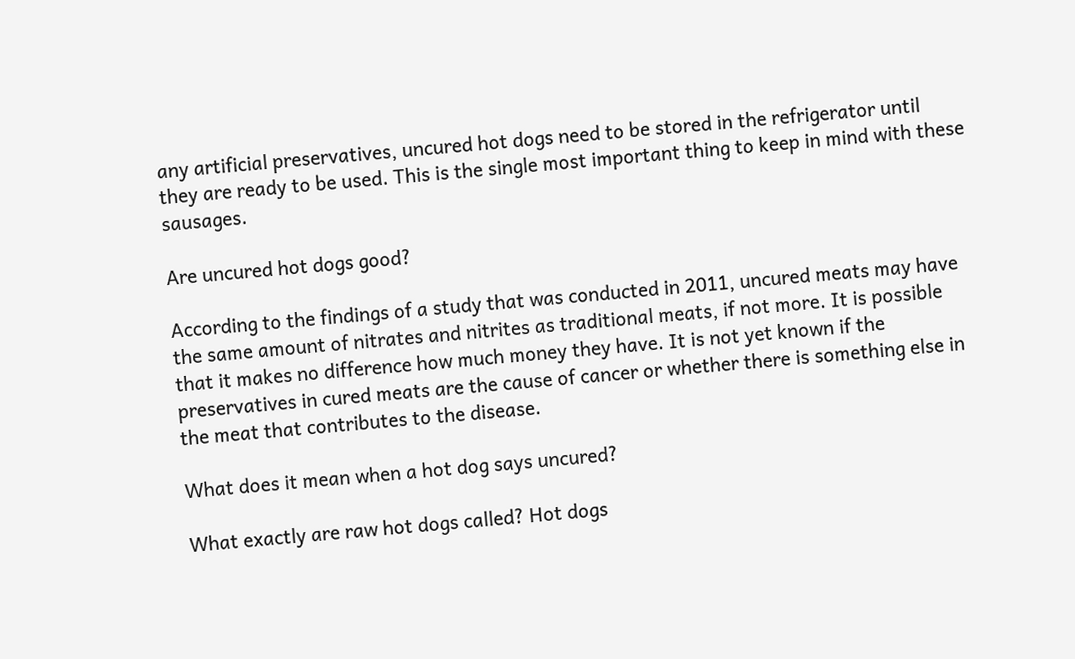any artificial preservatives, uncured hot dogs need to be stored in the refrigerator until they are ready to be used. This is the single most important thing to keep in mind with these sausages.

Are uncured hot dogs good?

According to the findings of a study that was conducted in 2011, uncured meats may have the same amount of nitrates and nitrites as traditional meats, if not more. It is possible that it makes no difference how much money they have. It is not yet known if the preservatives in cured meats are the cause of cancer or whether there is something else in the meat that contributes to the disease.

What does it mean when a hot dog says uncured?

What exactly are raw hot dogs called? Hot dogs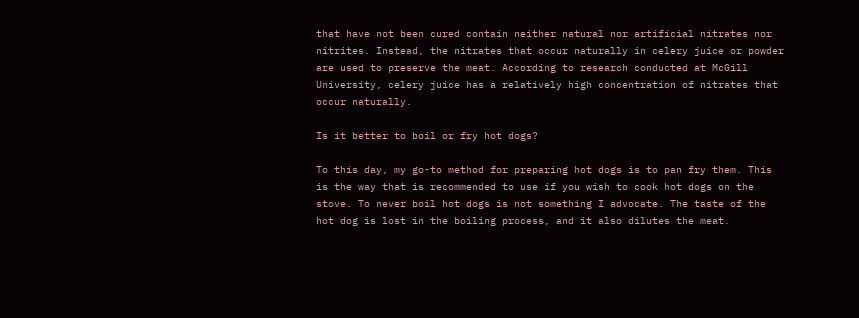that have not been cured contain neither natural nor artificial nitrates nor nitrites. Instead, the nitrates that occur naturally in celery juice or powder are used to preserve the meat. According to research conducted at McGill University, celery juice has a relatively high concentration of nitrates that occur naturally.

Is it better to boil or fry hot dogs?

To this day, my go-to method for preparing hot dogs is to pan fry them. This is the way that is recommended to use if you wish to cook hot dogs on the stove. To never boil hot dogs is not something I advocate. The taste of the hot dog is lost in the boiling process, and it also dilutes the meat.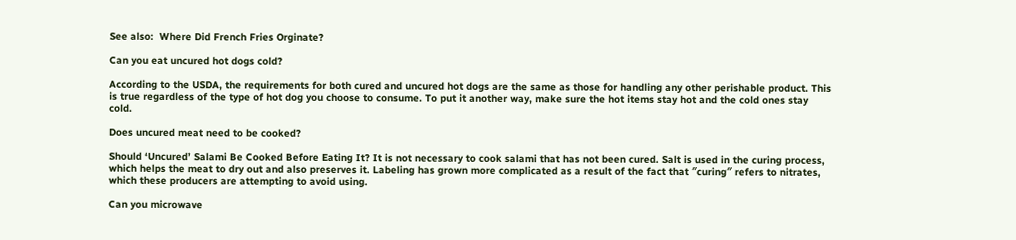See also:  Where Did French Fries Orginate?

Can you eat uncured hot dogs cold?

According to the USDA, the requirements for both cured and uncured hot dogs are the same as those for handling any other perishable product. This is true regardless of the type of hot dog you choose to consume. To put it another way, make sure the hot items stay hot and the cold ones stay cold.

Does uncured meat need to be cooked?

Should ‘Uncured’ Salami Be Cooked Before Eating It? It is not necessary to cook salami that has not been cured. Salt is used in the curing process, which helps the meat to dry out and also preserves it. Labeling has grown more complicated as a result of the fact that ″curing″ refers to nitrates, which these producers are attempting to avoid using.

Can you microwave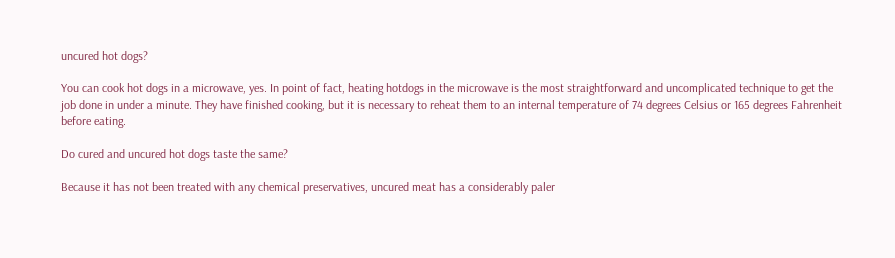uncured hot dogs?

You can cook hot dogs in a microwave, yes. In point of fact, heating hotdogs in the microwave is the most straightforward and uncomplicated technique to get the job done in under a minute. They have finished cooking, but it is necessary to reheat them to an internal temperature of 74 degrees Celsius or 165 degrees Fahrenheit before eating.

Do cured and uncured hot dogs taste the same?

Because it has not been treated with any chemical preservatives, uncured meat has a considerably paler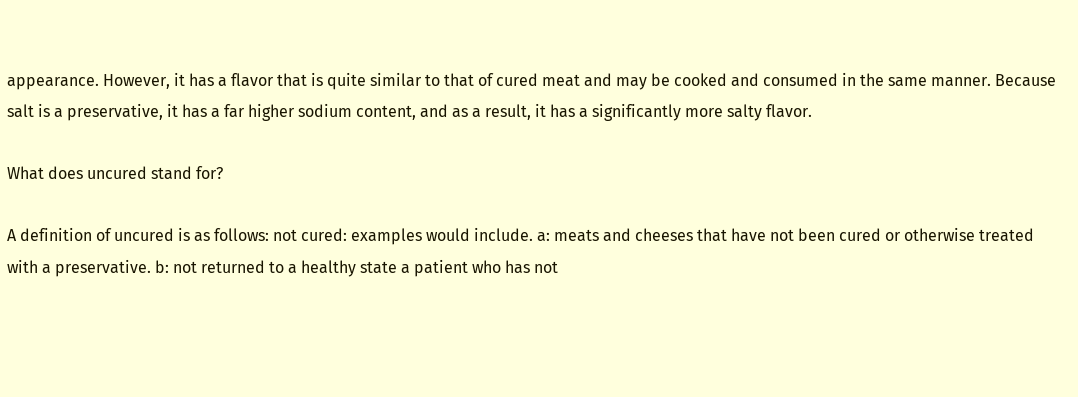appearance. However, it has a flavor that is quite similar to that of cured meat and may be cooked and consumed in the same manner. Because salt is a preservative, it has a far higher sodium content, and as a result, it has a significantly more salty flavor.

What does uncured stand for?

A definition of uncured is as follows: not cured: examples would include. a: meats and cheeses that have not been cured or otherwise treated with a preservative. b: not returned to a healthy state a patient who has not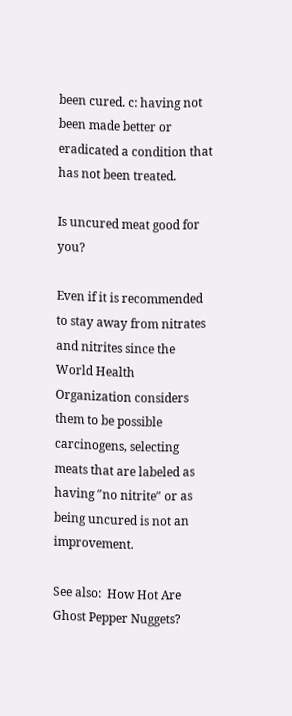been cured. c: having not been made better or eradicated a condition that has not been treated.

Is uncured meat good for you?

Even if it is recommended to stay away from nitrates and nitrites since the World Health Organization considers them to be possible carcinogens, selecting meats that are labeled as having ″no nitrite″ or as being uncured is not an improvement.

See also:  How Hot Are Ghost Pepper Nuggets?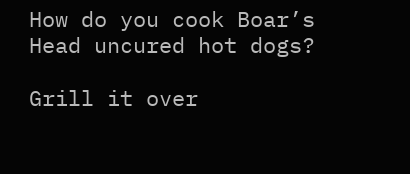How do you cook Boar’s Head uncured hot dogs?

Grill it over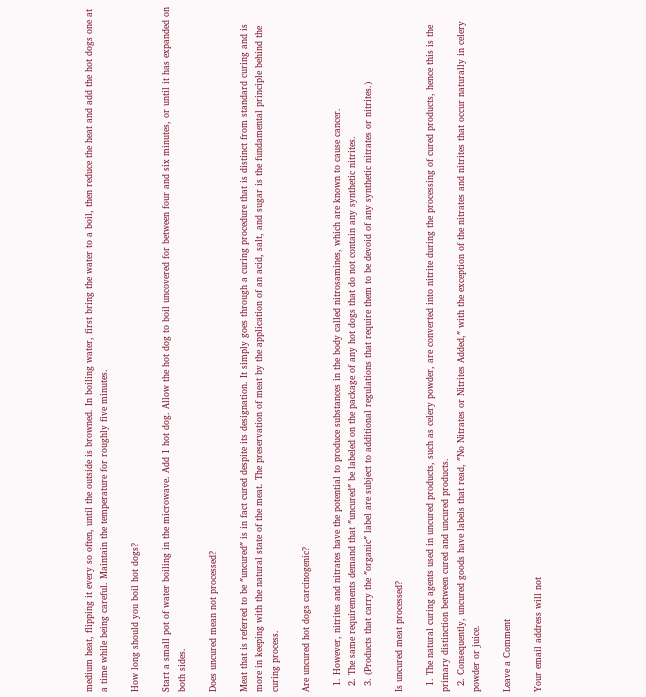medium heat, flipping it every so often, until the outside is browned. In boiling water, first bring the water to a boil, then reduce the heat and add the hot dogs one at a time while being careful. Maintain the temperature for roughly five minutes.

How long should you boil hot dogs?

Start a small pot of water boiling in the microwave. Add 1 hot dog. Allow the hot dog to boil uncovered for between four and six minutes, or until it has expanded on both sides.

Does uncured mean not processed?

Meat that is referred to be ″uncured″ is in fact cured despite its designation. It simply goes through a curing procedure that is distinct from standard curing and is more in keeping with the natural state of the meat. The preservation of meat by the application of an acid, salt, and sugar is the fundamental principle behind the curing process.

Are uncured hot dogs carcinogenic?

  1. However, nitrites and nitrates have the potential to produce substances in the body called nitrosamines, which are known to cause cancer.
  2. The same requirements demand that ″uncured″ be labeled on the package of any hot dogs that do not contain any synthetic nitrites.
  3. (Products that carry the ″organic″ label are subject to additional regulations that require them to be devoid of any synthetic nitrates or nitrites.)

Is uncured meat processed?

  1. The natural curing agents used in uncured products, such as celery powder, are converted into nitrite during the processing of cured products, hence this is the primary distinction between cured and uncured products.
  2. Consequently, uncured goods have labels that read, ″No Nitrates or Nitrites Added,″ with the exception of the nitrates and nitrites that occur naturally in celery powder or juice.

Leave a Comment

Your email address will not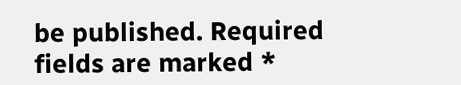be published. Required fields are marked *